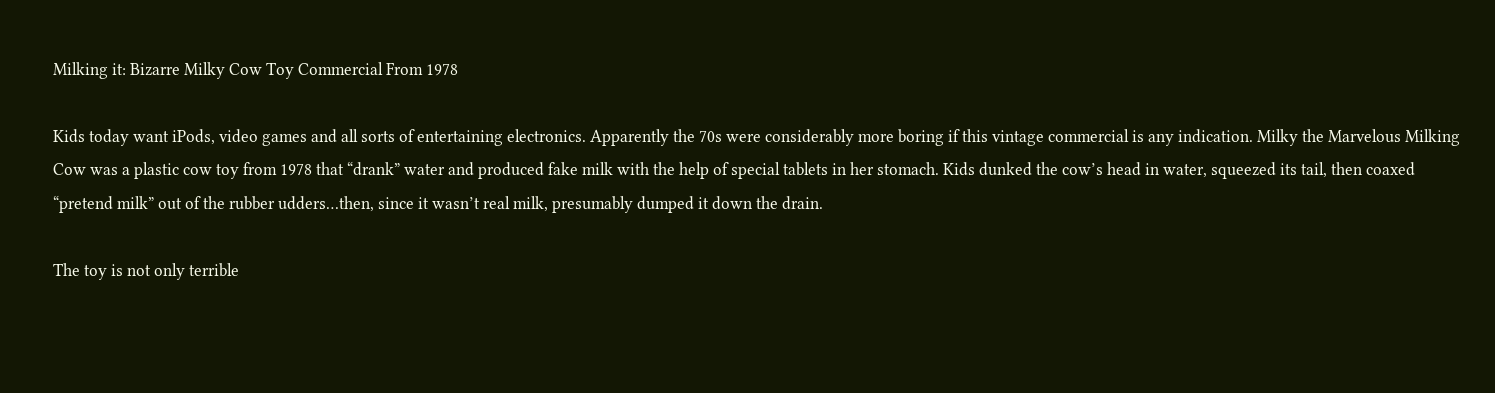Milking it: Bizarre Milky Cow Toy Commercial From 1978

Kids today want iPods, video games and all sorts of entertaining electronics. Apparently the 70s were considerably more boring if this vintage commercial is any indication. Milky the Marvelous Milking Cow was a plastic cow toy from 1978 that “drank” water and produced fake milk with the help of special tablets in her stomach. Kids dunked the cow’s head in water, squeezed its tail, then coaxed “pretend milk” out of the rubber udders…then, since it wasn’t real milk, presumably dumped it down the drain.

The toy is not only terrible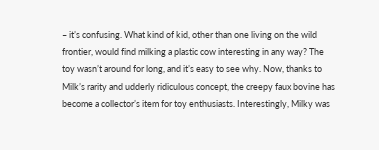– it’s confusing. What kind of kid, other than one living on the wild frontier, would find milking a plastic cow interesting in any way? The toy wasn’t around for long, and it’s easy to see why. Now, thanks to Milk’s rarity and udderly ridiculous concept, the creepy faux bovine has become a collector’s item for toy enthusiasts. Interestingly, Milky was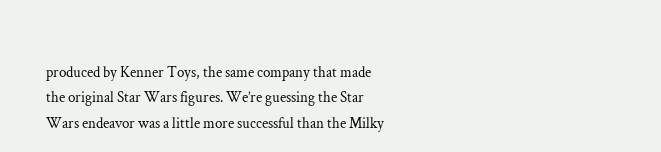produced by Kenner Toys, the same company that made the original Star Wars figures. We’re guessing the Star Wars endeavor was a little more successful than the Milky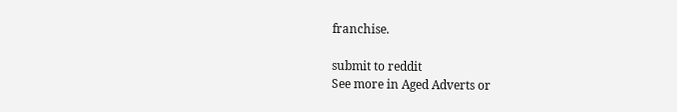franchise.

submit to reddit
See more in Aged Adverts or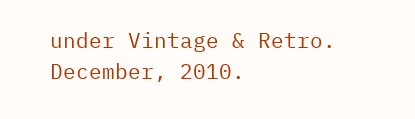under Vintage & Retro. December, 2010.